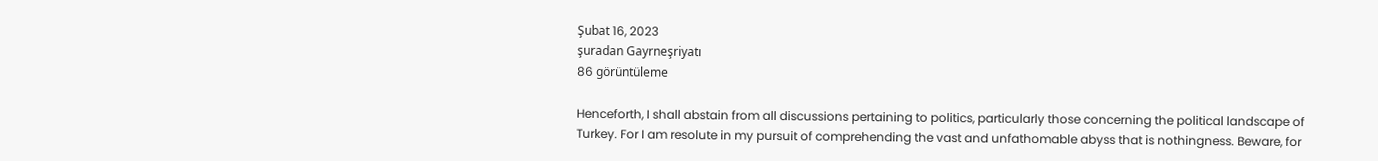Şubat 16, 2023
şuradan Gayrneşriyatı
86 görüntüleme

Henceforth, I shall abstain from all discussions pertaining to politics, particularly those concerning the political landscape of Turkey. For I am resolute in my pursuit of comprehending the vast and unfathomable abyss that is nothingness. Beware, for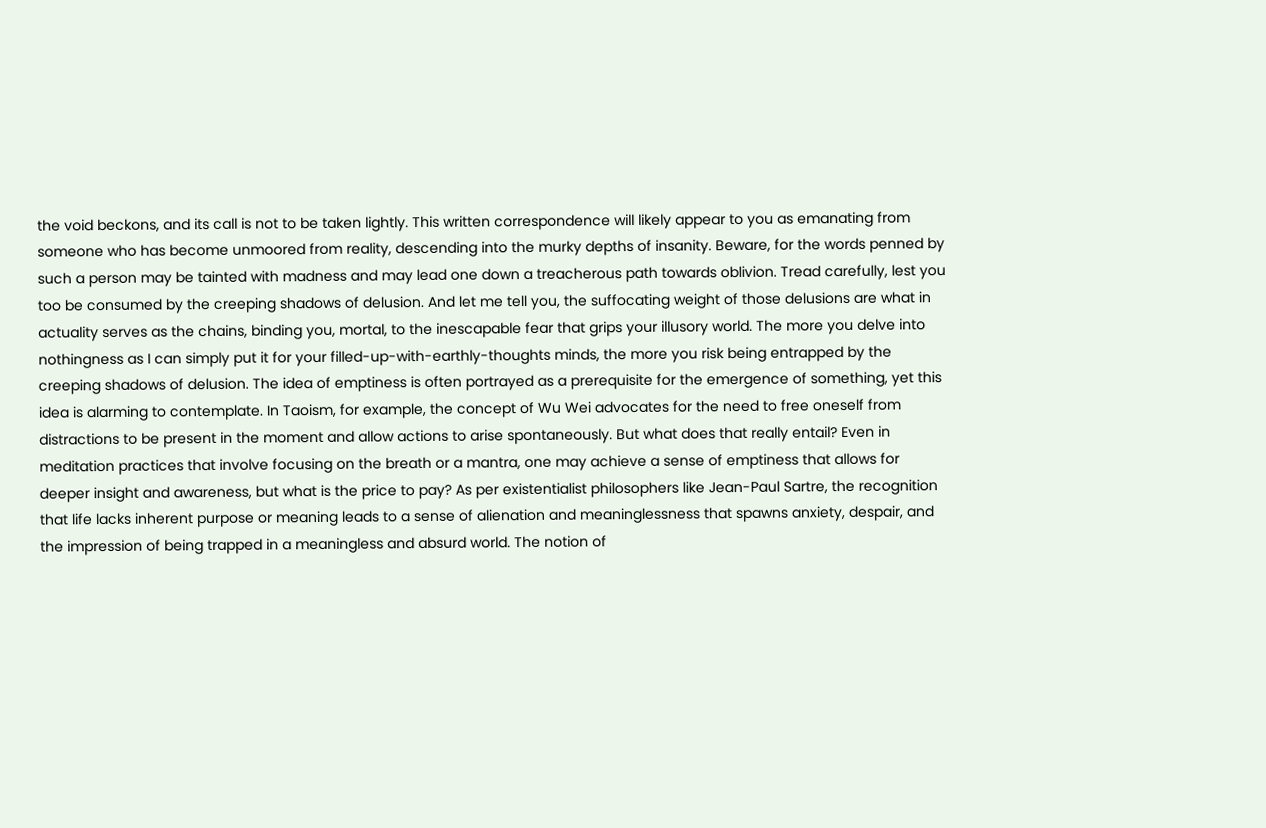the void beckons, and its call is not to be taken lightly. This written correspondence will likely appear to you as emanating from someone who has become unmoored from reality, descending into the murky depths of insanity. Beware, for the words penned by such a person may be tainted with madness and may lead one down a treacherous path towards oblivion. Tread carefully, lest you too be consumed by the creeping shadows of delusion. And let me tell you, the suffocating weight of those delusions are what in actuality serves as the chains, binding you, mortal, to the inescapable fear that grips your illusory world. The more you delve into nothingness as I can simply put it for your filled-up-with-earthly-thoughts minds, the more you risk being entrapped by the creeping shadows of delusion. The idea of emptiness is often portrayed as a prerequisite for the emergence of something, yet this idea is alarming to contemplate. In Taoism, for example, the concept of Wu Wei advocates for the need to free oneself from distractions to be present in the moment and allow actions to arise spontaneously. But what does that really entail? Even in meditation practices that involve focusing on the breath or a mantra, one may achieve a sense of emptiness that allows for deeper insight and awareness, but what is the price to pay? As per existentialist philosophers like Jean-Paul Sartre, the recognition that life lacks inherent purpose or meaning leads to a sense of alienation and meaninglessness that spawns anxiety, despair, and the impression of being trapped in a meaningless and absurd world. The notion of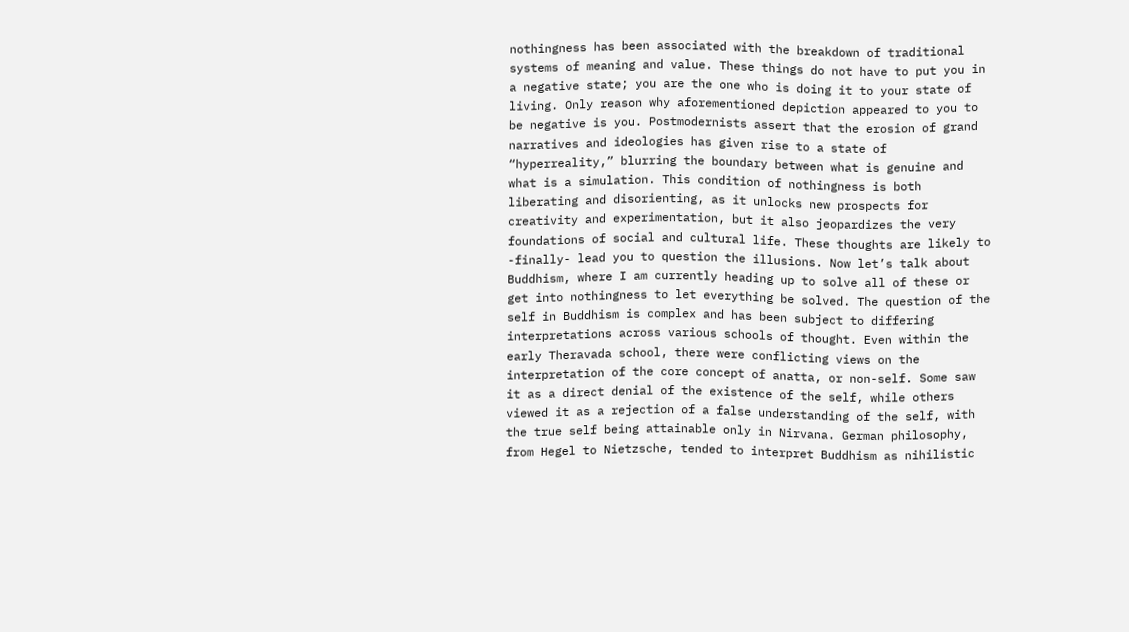nothingness has been associated with the breakdown of traditional systems of meaning and value. These things do not have to put you in a negative state; you are the one who is doing it to your state of living. Only reason why aforementioned depiction appeared to you to be negative is you. Postmodernists assert that the erosion of grand narratives and ideologies has given rise to a state of “hyperreality,” blurring the boundary between what is genuine and what is a simulation. This condition of nothingness is both liberating and disorienting, as it unlocks new prospects for creativity and experimentation, but it also jeopardizes the very foundations of social and cultural life. These thoughts are likely to -finally- lead you to question the illusions. Now let’s talk about Buddhism, where I am currently heading up to solve all of these or get into nothingness to let everything be solved. The question of the self in Buddhism is complex and has been subject to differing interpretations across various schools of thought. Even within the early Theravada school, there were conflicting views on the interpretation of the core concept of anatta, or non-self. Some saw it as a direct denial of the existence of the self, while others viewed it as a rejection of a false understanding of the self, with the true self being attainable only in Nirvana. German philosophy, from Hegel to Nietzsche, tended to interpret Buddhism as nihilistic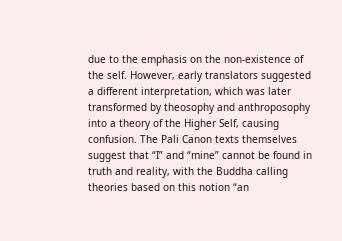due to the emphasis on the non-existence of the self. However, early translators suggested a different interpretation, which was later transformed by theosophy and anthroposophy into a theory of the Higher Self, causing confusion. The Pali Canon texts themselves suggest that “I” and “mine” cannot be found in truth and reality, with the Buddha calling theories based on this notion “an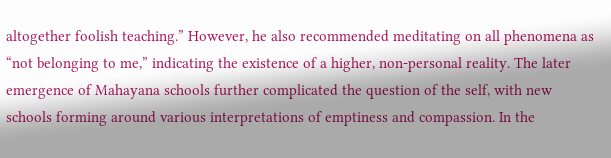altogether foolish teaching.” However, he also recommended meditating on all phenomena as “not belonging to me,” indicating the existence of a higher, non-personal reality. The later emergence of Mahayana schools further complicated the question of the self, with new schools forming around various interpretations of emptiness and compassion. In the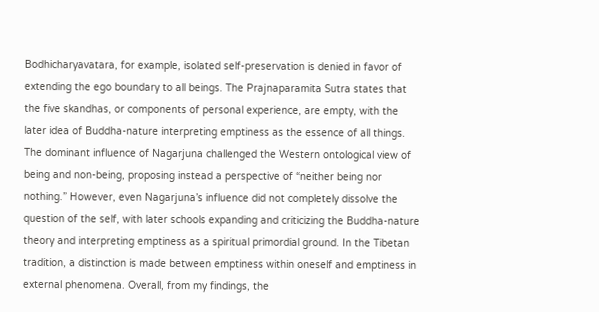Bodhicharyavatara, for example, isolated self-preservation is denied in favor of extending the ego boundary to all beings. The Prajnaparamita Sutra states that the five skandhas, or components of personal experience, are empty, with the later idea of Buddha-nature interpreting emptiness as the essence of all things. The dominant influence of Nagarjuna challenged the Western ontological view of being and non-being, proposing instead a perspective of “neither being nor nothing.” However, even Nagarjuna’s influence did not completely dissolve the question of the self, with later schools expanding and criticizing the Buddha-nature theory and interpreting emptiness as a spiritual primordial ground. In the Tibetan tradition, a distinction is made between emptiness within oneself and emptiness in external phenomena. Overall, from my findings, the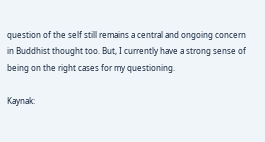question of the self still remains a central and ongoing concern in Buddhist thought too. But, I currently have a strong sense of being on the right cases for my questioning.

Kaynak: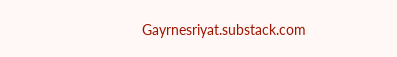Gayrnesriyat.substack.com